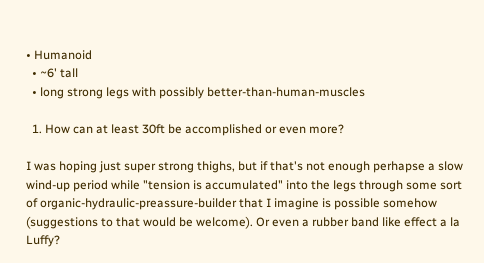• Humanoid
  • ~6' tall
  • long strong legs with possibly better-than-human-muscles

  1. How can at least 30ft be accomplished or even more?

I was hoping just super strong thighs, but if that's not enough perhapse a slow wind-up period while "tension is accumulated" into the legs through some sort of organic-hydraulic-preassure-builder that I imagine is possible somehow (suggestions to that would be welcome). Or even a rubber band like effect a la Luffy?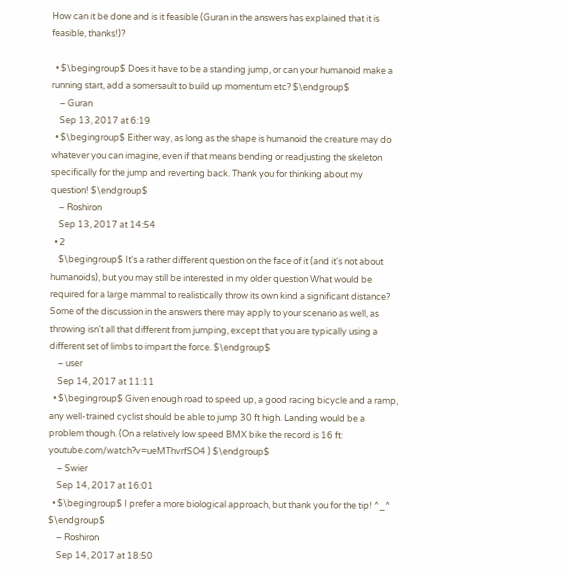How can it be done and is it feasible (Guran in the answers has explained that it is feasible, thanks!)?

  • $\begingroup$ Does it have to be a standing jump, or can your humanoid make a running start, add a somersault to build up momentum etc? $\endgroup$
    – Guran
    Sep 13, 2017 at 6:19
  • $\begingroup$ Either way, as long as the shape is humanoid the creature may do whatever you can imagine, even if that means bending or readjusting the skeleton specifically for the jump and reverting back. Thank you for thinking about my question! $\endgroup$
    – Roshiron
    Sep 13, 2017 at 14:54
  • 2
    $\begingroup$ It's a rather different question on the face of it (and it's not about humanoids), but you may still be interested in my older question What would be required for a large mammal to realistically throw its own kind a significant distance? Some of the discussion in the answers there may apply to your scenario as well, as throwing isn't all that different from jumping, except that you are typically using a different set of limbs to impart the force. $\endgroup$
    – user
    Sep 14, 2017 at 11:11
  • $\begingroup$ Given enough road to speed up, a good racing bicycle and a ramp, any well-trained cyclist should be able to jump 30 ft high. Landing would be a problem though. (On a relatively low speed BMX bike the record is 16 ft: youtube.com/watch?v=ueMThvrfSO4 ) $\endgroup$
    – Swier
    Sep 14, 2017 at 16:01
  • $\begingroup$ I prefer a more biological approach, but thank you for the tip! ^_^ $\endgroup$
    – Roshiron
    Sep 14, 2017 at 18:50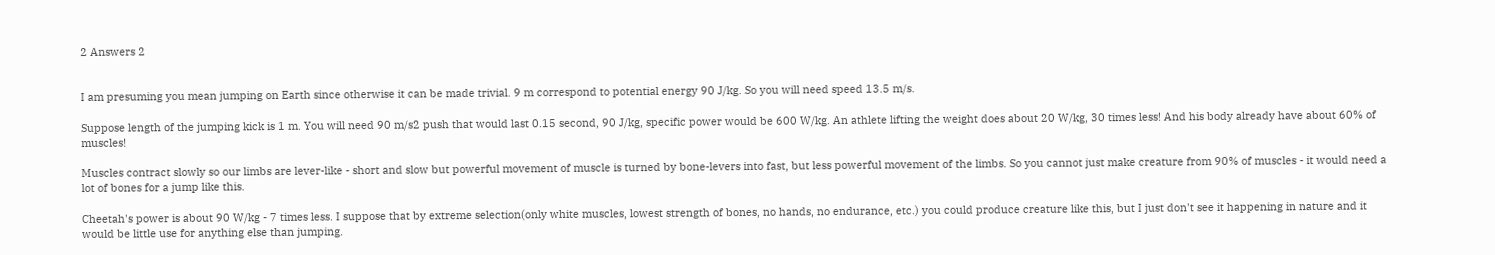2 Answers 2


I am presuming you mean jumping on Earth since otherwise it can be made trivial. 9 m correspond to potential energy 90 J/kg. So you will need speed 13.5 m/s.

Suppose length of the jumping kick is 1 m. You will need 90 m/s2 push that would last 0.15 second, 90 J/kg, specific power would be 600 W/kg. An athlete lifting the weight does about 20 W/kg, 30 times less! And his body already have about 60% of muscles!

Muscles contract slowly so our limbs are lever-like - short and slow but powerful movement of muscle is turned by bone-levers into fast, but less powerful movement of the limbs. So you cannot just make creature from 90% of muscles - it would need a lot of bones for a jump like this.

Cheetah's power is about 90 W/kg - 7 times less. I suppose that by extreme selection(only white muscles, lowest strength of bones, no hands, no endurance, etc.) you could produce creature like this, but I just don't see it happening in nature and it would be little use for anything else than jumping.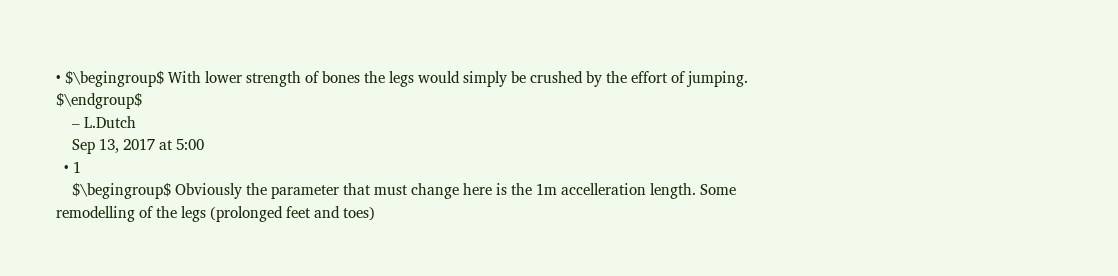• $\begingroup$ With lower strength of bones the legs would simply be crushed by the effort of jumping. $\endgroup$
    – L.Dutch
    Sep 13, 2017 at 5:00
  • 1
    $\begingroup$ Obviously the parameter that must change here is the 1m accelleration length. Some remodelling of the legs (prolonged feet and toes)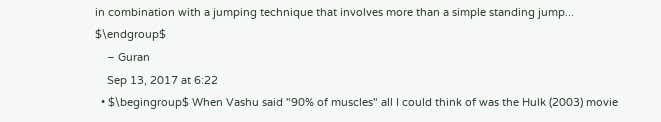in combination with a jumping technique that involves more than a simple standing jump... $\endgroup$
    – Guran
    Sep 13, 2017 at 6:22
  • $\begingroup$ When Vashu said "90% of muscles" all I could think of was the Hulk (2003) movie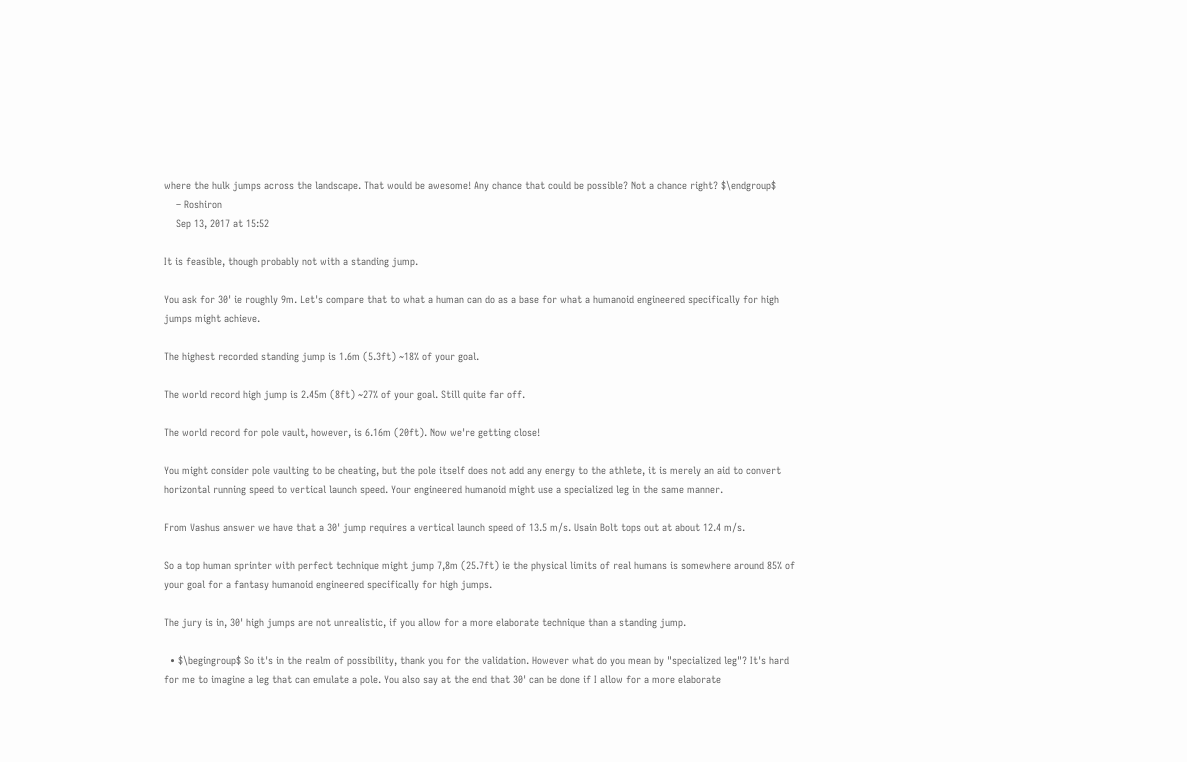where the hulk jumps across the landscape. That would be awesome! Any chance that could be possible? Not a chance right? $\endgroup$
    – Roshiron
    Sep 13, 2017 at 15:52

It is feasible, though probably not with a standing jump.

You ask for 30' ie roughly 9m. Let's compare that to what a human can do as a base for what a humanoid engineered specifically for high jumps might achieve.

The highest recorded standing jump is 1.6m (5.3ft) ~18% of your goal.

The world record high jump is 2.45m (8ft) ~27% of your goal. Still quite far off.

The world record for pole vault, however, is 6.16m (20ft). Now we're getting close!

You might consider pole vaulting to be cheating, but the pole itself does not add any energy to the athlete, it is merely an aid to convert horizontal running speed to vertical launch speed. Your engineered humanoid might use a specialized leg in the same manner.

From Vashus answer we have that a 30' jump requires a vertical launch speed of 13.5 m/s. Usain Bolt tops out at about 12.4 m/s.

So a top human sprinter with perfect technique might jump 7,8m (25.7ft) ie the physical limits of real humans is somewhere around 85% of your goal for a fantasy humanoid engineered specifically for high jumps.

The jury is in, 30' high jumps are not unrealistic, if you allow for a more elaborate technique than a standing jump.

  • $\begingroup$ So it's in the realm of possibility, thank you for the validation. However what do you mean by "specialized leg"? It's hard for me to imagine a leg that can emulate a pole. You also say at the end that 30' can be done if I allow for a more elaborate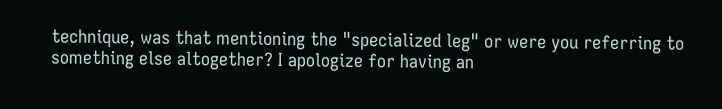technique, was that mentioning the "specialized leg" or were you referring to something else altogether? I apologize for having an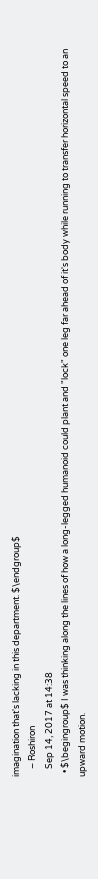imagination that's lacking in this department. $\endgroup$
    – Roshiron
    Sep 14, 2017 at 14:38
  • $\begingroup$ I was thinking along the lines of how a long-legged humanoid could plant and "lock" one leg far ahead of it's body while running to transfer horizontal speed to an upward motion.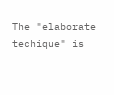The "elaborate techique" is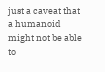just a caveat that a humanoid might not be able to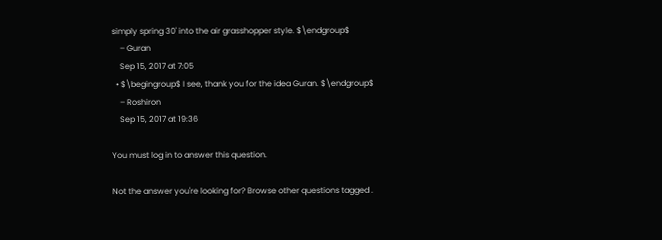simply spring 30' into the air grasshopper style. $\endgroup$
    – Guran
    Sep 15, 2017 at 7:05
  • $\begingroup$ I see, thank you for the idea Guran. $\endgroup$
    – Roshiron
    Sep 15, 2017 at 19:36

You must log in to answer this question.

Not the answer you're looking for? Browse other questions tagged .